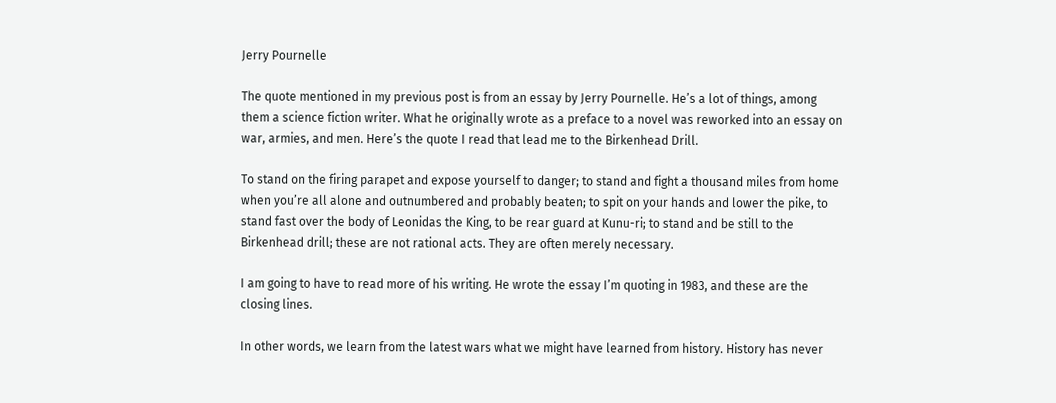Jerry Pournelle

The quote mentioned in my previous post is from an essay by Jerry Pournelle. He’s a lot of things, among them a science fiction writer. What he originally wrote as a preface to a novel was reworked into an essay on war, armies, and men. Here’s the quote I read that lead me to the Birkenhead Drill.

To stand on the firing parapet and expose yourself to danger; to stand and fight a thousand miles from home when you’re all alone and outnumbered and probably beaten; to spit on your hands and lower the pike, to stand fast over the body of Leonidas the King, to be rear guard at Kunu-ri; to stand and be still to the Birkenhead drill; these are not rational acts. They are often merely necessary.

I am going to have to read more of his writing. He wrote the essay I’m quoting in 1983, and these are the closing lines.

In other words, we learn from the latest wars what we might have learned from history. History has never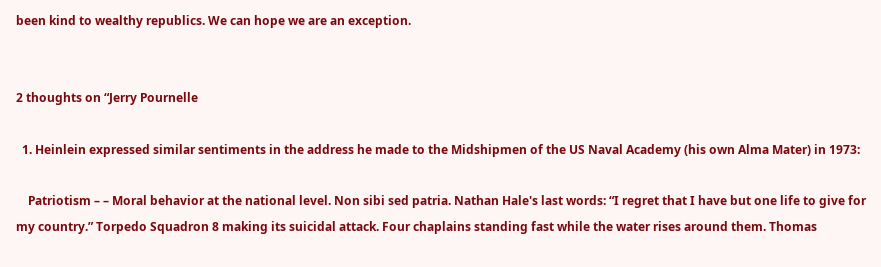been kind to wealthy republics. We can hope we are an exception.


2 thoughts on “Jerry Pournelle

  1. Heinlein expressed similar sentiments in the address he made to the Midshipmen of the US Naval Academy (his own Alma Mater) in 1973:

    Patriotism – – Moral behavior at the national level. Non sibi sed patria. Nathan Hale's last words: “I regret that I have but one life to give for my country.” Torpedo Squadron 8 making its suicidal attack. Four chaplains standing fast while the water rises around them. Thomas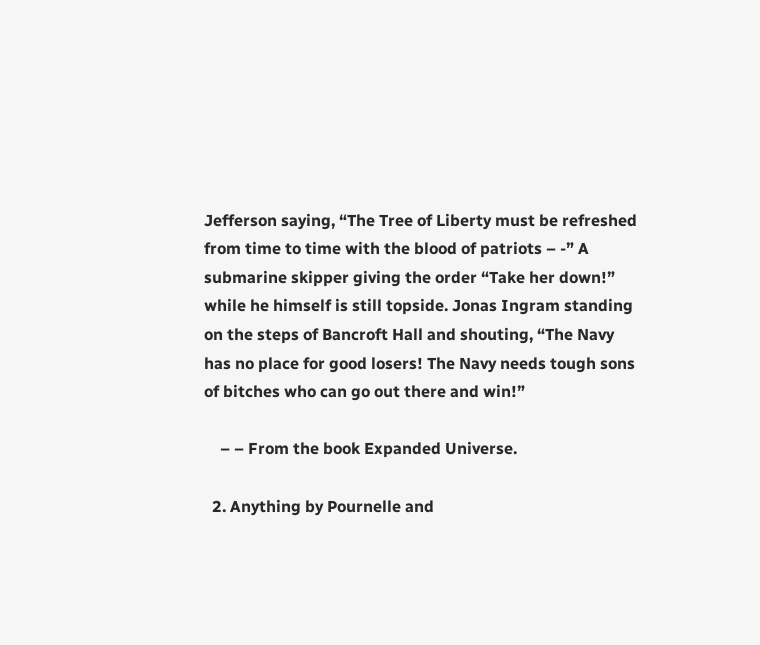Jefferson saying, “The Tree of Liberty must be refreshed from time to time with the blood of patriots – -” A submarine skipper giving the order “Take her down!” while he himself is still topside. Jonas Ingram standing on the steps of Bancroft Hall and shouting, “The Navy has no place for good losers! The Navy needs tough sons of bitches who can go out there and win!”

    – – From the book Expanded Universe.

  2. Anything by Pournelle and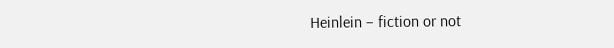Heinlein – fiction or not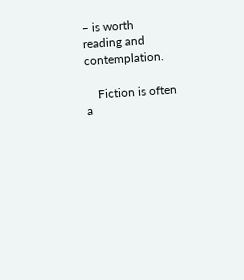– is worth reading and contemplation.

    Fiction is often a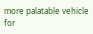more palatable vehicle for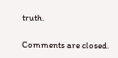truth.

Comments are closed.